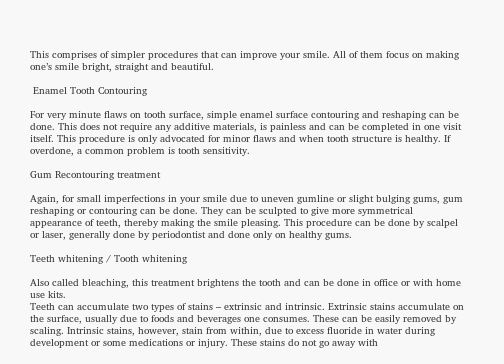This comprises of simpler procedures that can improve your smile. All of them focus on making one’s smile bright, straight and beautiful.

 Enamel Tooth Contouring

For very minute flaws on tooth surface, simple enamel surface contouring and reshaping can be done. This does not require any additive materials, is painless and can be completed in one visit itself. This procedure is only advocated for minor flaws and when tooth structure is healthy. If overdone, a common problem is tooth sensitivity.

Gum Recontouring treatment

Again, for small imperfections in your smile due to uneven gumline or slight bulging gums, gum reshaping or contouring can be done. They can be sculpted to give more symmetrical appearance of teeth, thereby making the smile pleasing. This procedure can be done by scalpel or laser, generally done by periodontist and done only on healthy gums.

Teeth whitening / Tooth whitening

Also called bleaching, this treatment brightens the tooth and can be done in office or with home use kits.
Teeth can accumulate two types of stains – extrinsic and intrinsic. Extrinsic stains accumulate on the surface, usually due to foods and beverages one consumes. These can be easily removed by scaling. Intrinsic stains, however, stain from within, due to excess fluoride in water during development or some medications or injury. These stains do not go away with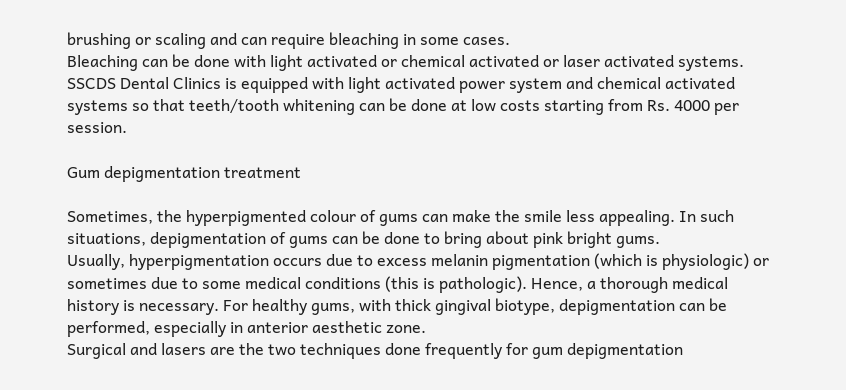brushing or scaling and can require bleaching in some cases.
Bleaching can be done with light activated or chemical activated or laser activated systems. SSCDS Dental Clinics is equipped with light activated power system and chemical activated systems so that teeth/tooth whitening can be done at low costs starting from Rs. 4000 per session.

Gum depigmentation treatment

Sometimes, the hyperpigmented colour of gums can make the smile less appealing. In such situations, depigmentation of gums can be done to bring about pink bright gums.
Usually, hyperpigmentation occurs due to excess melanin pigmentation (which is physiologic) or sometimes due to some medical conditions (this is pathologic). Hence, a thorough medical history is necessary. For healthy gums, with thick gingival biotype, depigmentation can be performed, especially in anterior aesthetic zone.
Surgical and lasers are the two techniques done frequently for gum depigmentation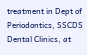treatment in Dept of Periodontics, SSCDS Dental Clinics, at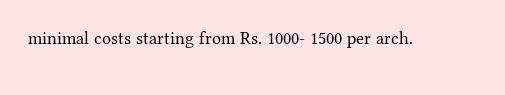minimal costs starting from Rs. 1000- 1500 per arch.